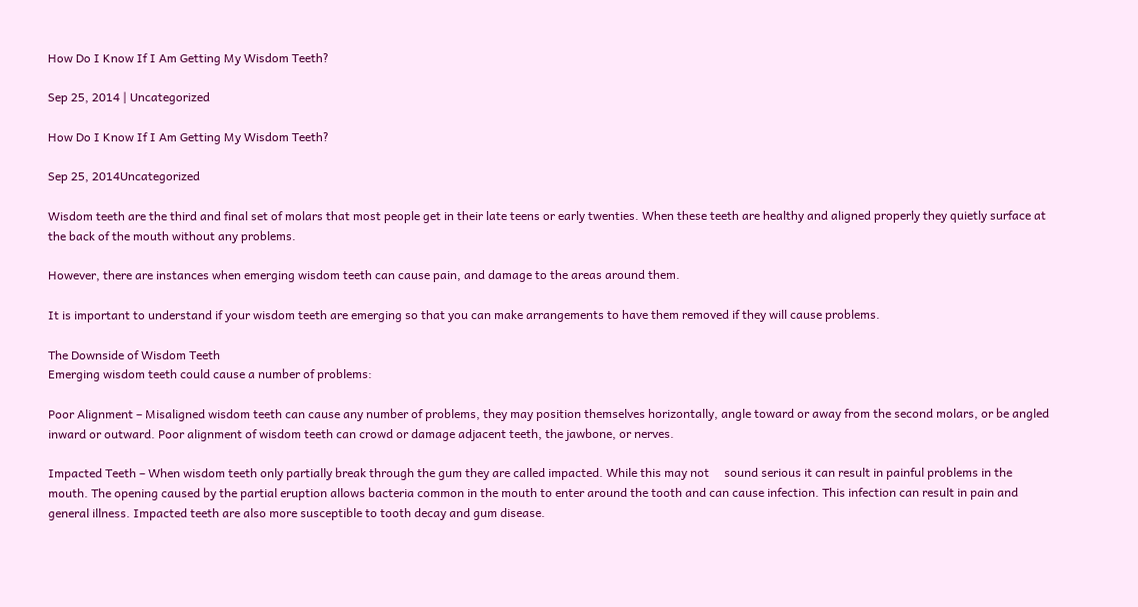How Do I Know If I Am Getting My Wisdom Teeth?

Sep 25, 2014 | Uncategorized

How Do I Know If I Am Getting My Wisdom Teeth?

Sep 25, 2014Uncategorized

Wisdom teeth are the third and final set of molars that most people get in their late teens or early twenties. When these teeth are healthy and aligned properly they quietly surface at the back of the mouth without any problems.

However, there are instances when emerging wisdom teeth can cause pain, and damage to the areas around them.

It is important to understand if your wisdom teeth are emerging so that you can make arrangements to have them removed if they will cause problems.

The Downside of Wisdom Teeth
Emerging wisdom teeth could cause a number of problems:

Poor Alignment – Misaligned wisdom teeth can cause any number of problems, they may position themselves horizontally, angle toward or away from the second molars, or be angled inward or outward. Poor alignment of wisdom teeth can crowd or damage adjacent teeth, the jawbone, or nerves.

Impacted Teeth – When wisdom teeth only partially break through the gum they are called impacted. While this may not     sound serious it can result in painful problems in the mouth. The opening caused by the partial eruption allows bacteria common in the mouth to enter around the tooth and can cause infection. This infection can result in pain and general illness. Impacted teeth are also more susceptible to tooth decay and gum disease.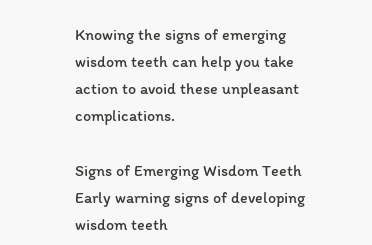Knowing the signs of emerging wisdom teeth can help you take action to avoid these unpleasant complications.

Signs of Emerging Wisdom Teeth
Early warning signs of developing wisdom teeth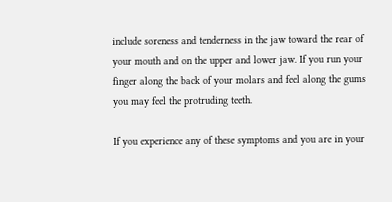include soreness and tenderness in the jaw toward the rear of your mouth and on the upper and lower jaw. If you run your finger along the back of your molars and feel along the gums you may feel the protruding teeth.

If you experience any of these symptoms and you are in your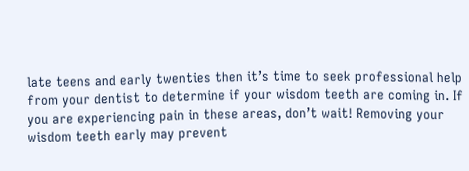late teens and early twenties then it’s time to seek professional help from your dentist to determine if your wisdom teeth are coming in. If you are experiencing pain in these areas, don’t wait! Removing your wisdom teeth early may prevent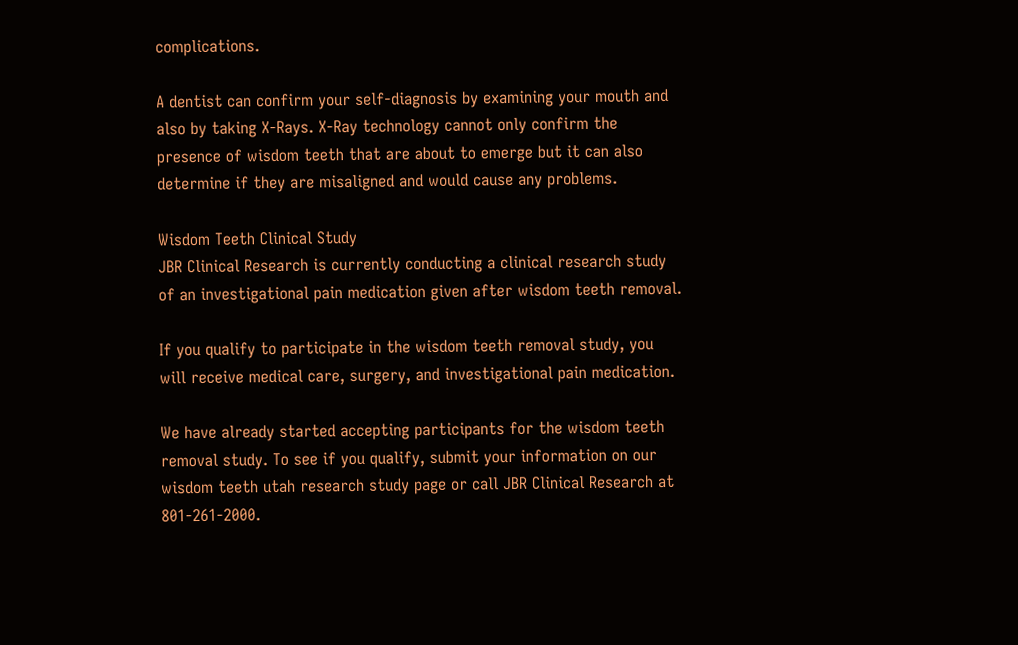complications.

A dentist can confirm your self-diagnosis by examining your mouth and also by taking X-Rays. X-Ray technology cannot only confirm the presence of wisdom teeth that are about to emerge but it can also determine if they are misaligned and would cause any problems.

Wisdom Teeth Clinical Study
JBR Clinical Research is currently conducting a clinical research study of an investigational pain medication given after wisdom teeth removal.

If you qualify to participate in the wisdom teeth removal study, you will receive medical care, surgery, and investigational pain medication.

We have already started accepting participants for the wisdom teeth removal study. To see if you qualify, submit your information on our wisdom teeth utah research study page or call JBR Clinical Research at 801-261-2000.